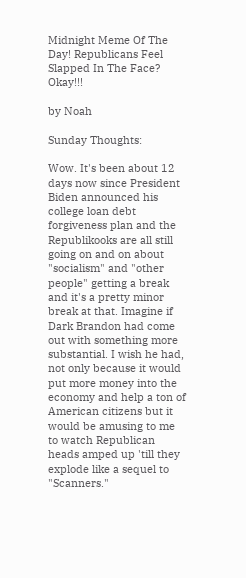Midnight Meme Of The Day! Republicans Feel Slapped In The Face? Okay!!!

by Noah

Sunday Thoughts:

Wow. It's been about 12 days now since President Biden announced his college loan debt forgiveness plan and the Republikooks are all still going on and on about "socialism" and "other people" getting a break and it's a pretty minor break at that. Imagine if Dark Brandon had come out with something more substantial. I wish he had, not only because it would put more money into the economy and help a ton of American citizens but it would be amusing to me to watch Republican heads amped up 'till they explode like a sequel to "Scanners."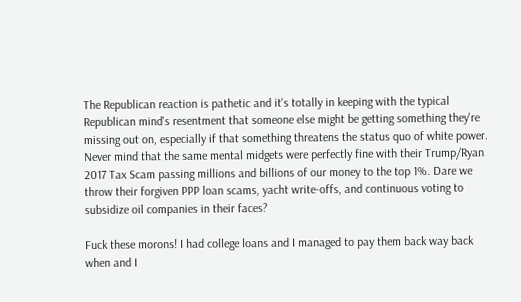The Republican reaction is pathetic and it's totally in keeping with the typical Republican mind's resentment that someone else might be getting something they're missing out on, especially if that something threatens the status quo of white power. Never mind that the same mental midgets were perfectly fine with their Trump/Ryan 2017 Tax Scam passing millions and billions of our money to the top 1%. Dare we throw their forgiven PPP loan scams, yacht write-offs, and continuous voting to subsidize oil companies in their faces?

Fuck these morons! I had college loans and I managed to pay them back way back when and I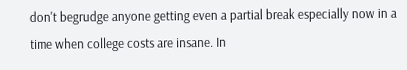don't begrudge anyone getting even a partial break especially now in a time when college costs are insane. In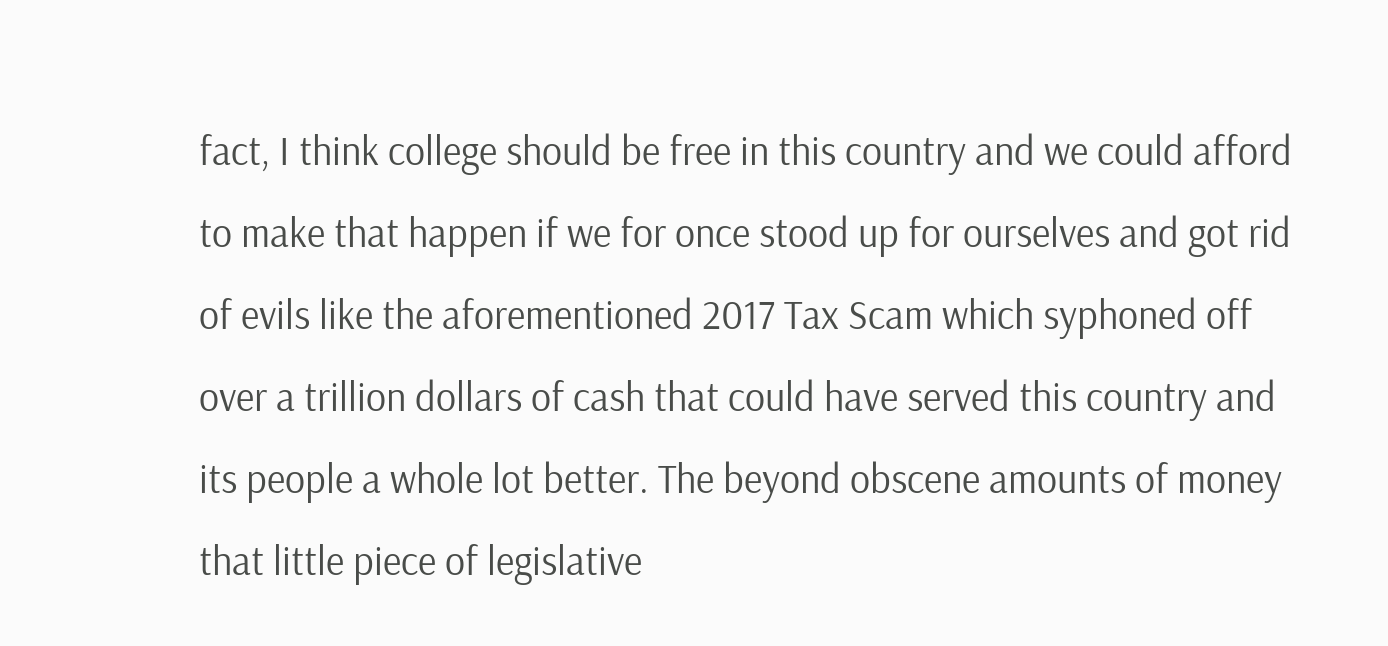fact, I think college should be free in this country and we could afford to make that happen if we for once stood up for ourselves and got rid of evils like the aforementioned 2017 Tax Scam which syphoned off over a trillion dollars of cash that could have served this country and its people a whole lot better. The beyond obscene amounts of money that little piece of legislative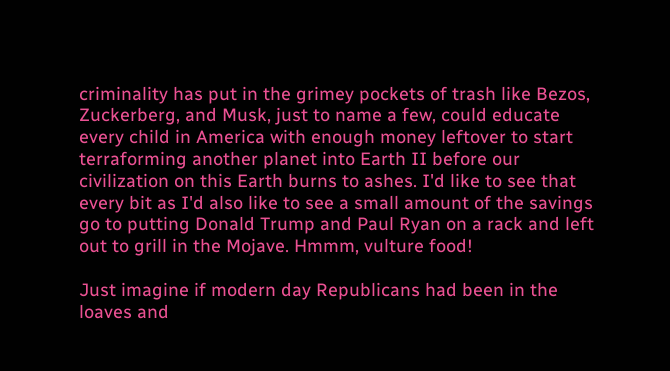criminality has put in the grimey pockets of trash like Bezos, Zuckerberg, and Musk, just to name a few, could educate every child in America with enough money leftover to start terraforming another planet into Earth II before our civilization on this Earth burns to ashes. I'd like to see that every bit as I'd also like to see a small amount of the savings go to putting Donald Trump and Paul Ryan on a rack and left out to grill in the Mojave. Hmmm, vulture food!

Just imagine if modern day Republicans had been in the loaves and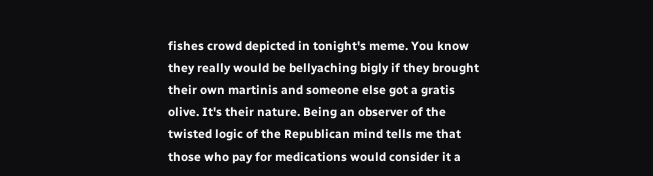fishes crowd depicted in tonight's meme. You know they really would be bellyaching bigly if they brought their own martinis and someone else got a gratis olive. It's their nature. Being an observer of the twisted logic of the Republican mind tells me that those who pay for medications would consider it a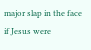major slap in the face if Jesus were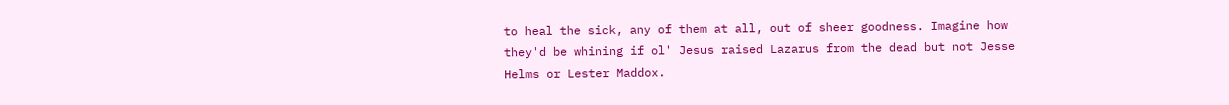to heal the sick, any of them at all, out of sheer goodness. Imagine how they'd be whining if ol' Jesus raised Lazarus from the dead but not Jesse Helms or Lester Maddox.